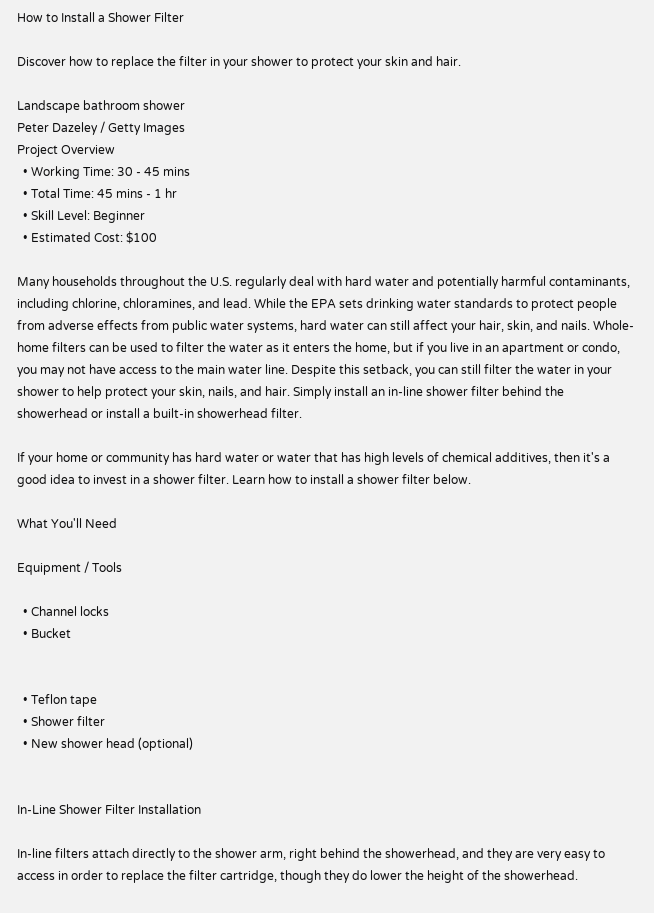How to Install a Shower Filter

Discover how to replace the filter in your shower to protect your skin and hair.

Landscape bathroom shower
Peter Dazeley / Getty Images
Project Overview
  • Working Time: 30 - 45 mins
  • Total Time: 45 mins - 1 hr
  • Skill Level: Beginner
  • Estimated Cost: $100

Many households throughout the U.S. regularly deal with hard water and potentially harmful contaminants, including chlorine, chloramines, and lead. While the EPA sets drinking water standards to protect people from adverse effects from public water systems, hard water can still affect your hair, skin, and nails. Whole-home filters can be used to filter the water as it enters the home, but if you live in an apartment or condo, you may not have access to the main water line. Despite this setback, you can still filter the water in your shower to help protect your skin, nails, and hair. Simply install an in-line shower filter behind the showerhead or install a built-in showerhead filter.

If your home or community has hard water or water that has high levels of chemical additives, then it's a good idea to invest in a shower filter. Learn how to install a shower filter below.

What You'll Need

Equipment / Tools

  • Channel locks
  • Bucket


  • Teflon tape
  • Shower filter
  • New shower head (optional)


In-Line Shower Filter Installation

In-line filters attach directly to the shower arm, right behind the showerhead, and they are very easy to access in order to replace the filter cartridge, though they do lower the height of the showerhead.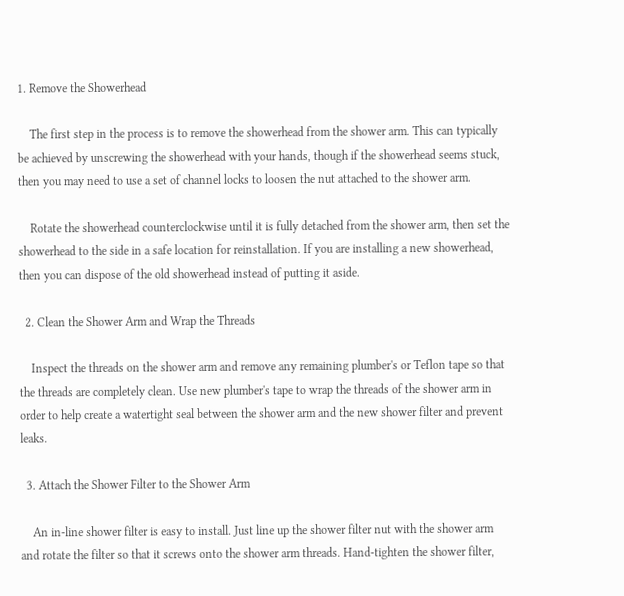1. Remove the Showerhead

    The first step in the process is to remove the showerhead from the shower arm. This can typically be achieved by unscrewing the showerhead with your hands, though if the showerhead seems stuck, then you may need to use a set of channel locks to loosen the nut attached to the shower arm.

    Rotate the showerhead counterclockwise until it is fully detached from the shower arm, then set the showerhead to the side in a safe location for reinstallation. If you are installing a new showerhead, then you can dispose of the old showerhead instead of putting it aside.

  2. Clean the Shower Arm and Wrap the Threads

    Inspect the threads on the shower arm and remove any remaining plumber's or Teflon tape so that the threads are completely clean. Use new plumber's tape to wrap the threads of the shower arm in order to help create a watertight seal between the shower arm and the new shower filter and prevent leaks.

  3. Attach the Shower Filter to the Shower Arm

    An in-line shower filter is easy to install. Just line up the shower filter nut with the shower arm and rotate the filter so that it screws onto the shower arm threads. Hand-tighten the shower filter,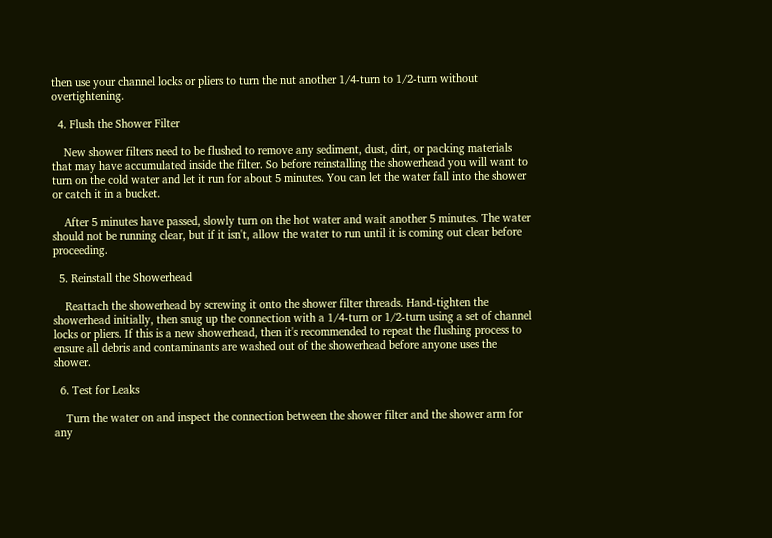then use your channel locks or pliers to turn the nut another 1/4-turn to 1/2-turn without overtightening.

  4. Flush the Shower Filter

    New shower filters need to be flushed to remove any sediment, dust, dirt, or packing materials that may have accumulated inside the filter. So before reinstalling the showerhead you will want to turn on the cold water and let it run for about 5 minutes. You can let the water fall into the shower or catch it in a bucket.

    After 5 minutes have passed, slowly turn on the hot water and wait another 5 minutes. The water should not be running clear, but if it isn't, allow the water to run until it is coming out clear before proceeding.

  5. Reinstall the Showerhead

    Reattach the showerhead by screwing it onto the shower filter threads. Hand-tighten the showerhead initially, then snug up the connection with a 1/4-turn or 1/2-turn using a set of channel locks or pliers. If this is a new showerhead, then it's recommended to repeat the flushing process to ensure all debris and contaminants are washed out of the showerhead before anyone uses the shower.

  6. Test for Leaks

    Turn the water on and inspect the connection between the shower filter and the shower arm for any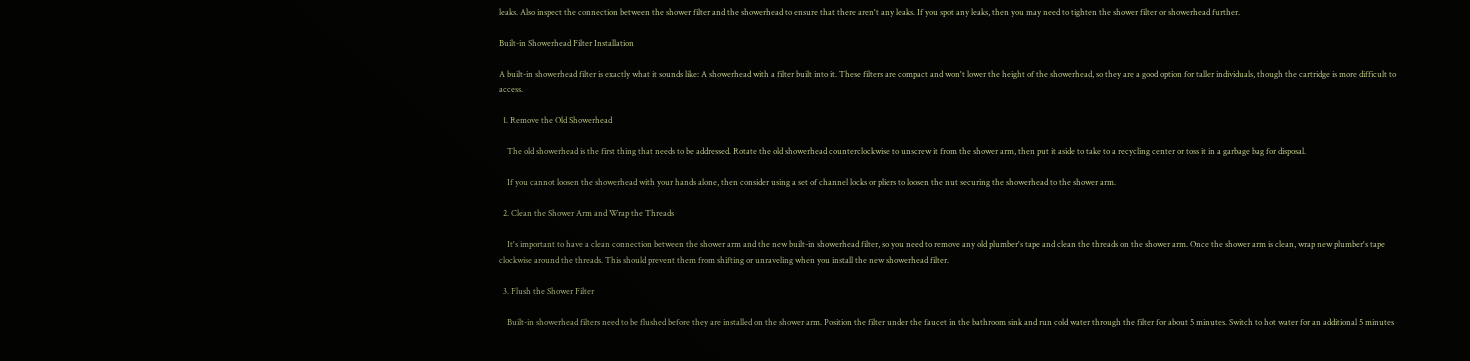leaks. Also inspect the connection between the shower filter and the showerhead to ensure that there aren't any leaks. If you spot any leaks, then you may need to tighten the shower filter or showerhead further.

Built-in Showerhead Filter Installation

A built-in showerhead filter is exactly what it sounds like: A showerhead with a filter built into it. These filters are compact and won't lower the height of the showerhead, so they are a good option for taller individuals, though the cartridge is more difficult to access.

  1. Remove the Old Showerhead

    The old showerhead is the first thing that needs to be addressed. Rotate the old showerhead counterclockwise to unscrew it from the shower arm, then put it aside to take to a recycling center or toss it in a garbage bag for disposal.

    If you cannot loosen the showerhead with your hands alone, then consider using a set of channel locks or pliers to loosen the nut securing the showerhead to the shower arm.

  2. Clean the Shower Arm and Wrap the Threads

    It's important to have a clean connection between the shower arm and the new built-in showerhead filter, so you need to remove any old plumber's tape and clean the threads on the shower arm. Once the shower arm is clean, wrap new plumber's tape clockwise around the threads. This should prevent them from shifting or unraveling when you install the new showerhead filter.

  3. Flush the Shower Filter

    Built-in showerhead filters need to be flushed before they are installed on the shower arm. Position the filter under the faucet in the bathroom sink and run cold water through the filter for about 5 minutes. Switch to hot water for an additional 5 minutes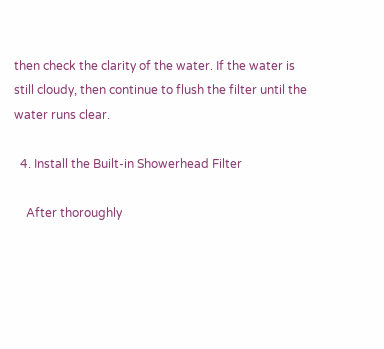then check the clarity of the water. If the water is still cloudy, then continue to flush the filter until the water runs clear.

  4. Install the Built-in Showerhead Filter

    After thoroughly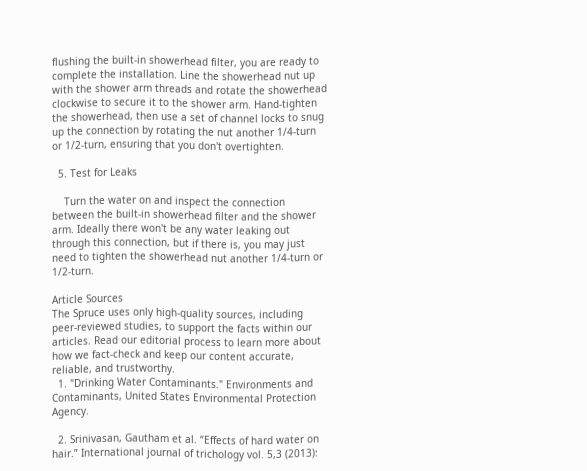flushing the built-in showerhead filter, you are ready to complete the installation. Line the showerhead nut up with the shower arm threads and rotate the showerhead clockwise to secure it to the shower arm. Hand-tighten the showerhead, then use a set of channel locks to snug up the connection by rotating the nut another 1/4-turn or 1/2-turn, ensuring that you don't overtighten.

  5. Test for Leaks

    Turn the water on and inspect the connection between the built-in showerhead filter and the shower arm. Ideally there won't be any water leaking out through this connection, but if there is, you may just need to tighten the showerhead nut another 1/4-turn or 1/2-turn.

Article Sources
The Spruce uses only high-quality sources, including peer-reviewed studies, to support the facts within our articles. Read our editorial process to learn more about how we fact-check and keep our content accurate, reliable, and trustworthy.
  1. "Drinking Water Contaminants." Environments and Contaminants, United States Environmental Protection Agency.

  2. Srinivasan, Gautham et al. “Effects of hard water on hair.” International journal of trichology vol. 5,3 (2013):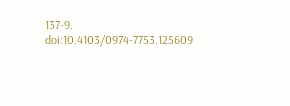137-9. doi:10.4103/0974-7753.125609